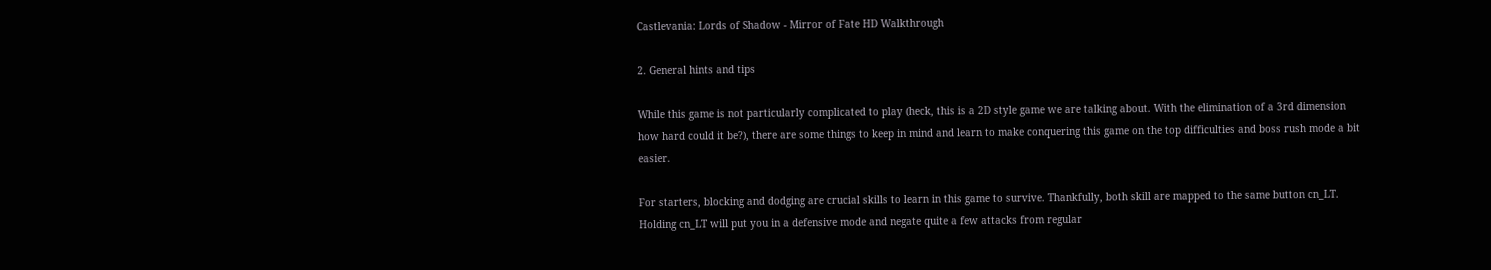Castlevania: Lords of Shadow - Mirror of Fate HD Walkthrough

2. General hints and tips

While this game is not particularly complicated to play (heck, this is a 2D style game we are talking about. With the elimination of a 3rd dimension how hard could it be?), there are some things to keep in mind and learn to make conquering this game on the top difficulties and boss rush mode a bit easier.

For starters, blocking and dodging are crucial skills to learn in this game to survive. Thankfully, both skill are mapped to the same button cn_LT. Holding cn_LT will put you in a defensive mode and negate quite a few attacks from regular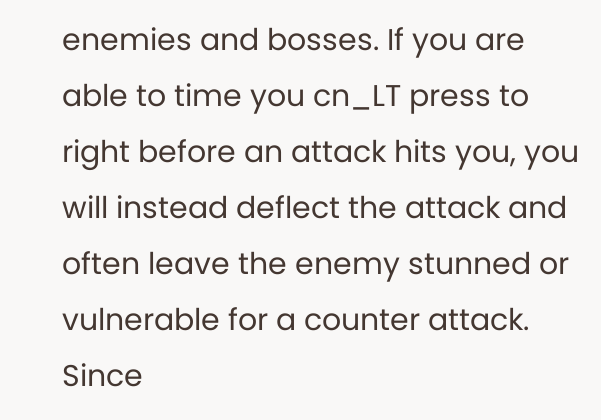enemies and bosses. If you are able to time you cn_LT press to right before an attack hits you, you will instead deflect the attack and often leave the enemy stunned or vulnerable for a counter attack. Since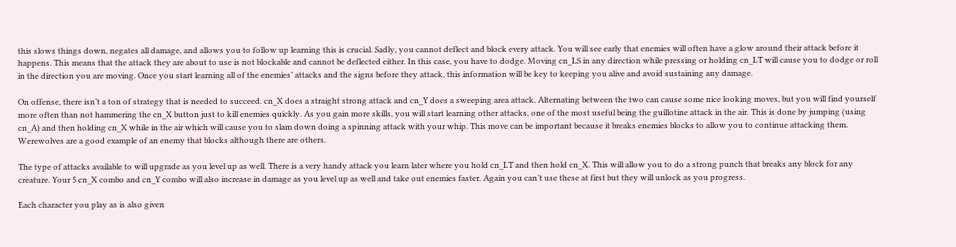this slows things down, negates all damage, and allows you to follow up learning this is crucial. Sadly, you cannot deflect and block every attack. You will see early that enemies will often have a glow around their attack before it happens. This means that the attack they are about to use is not blockable and cannot be deflected either. In this case, you have to dodge. Moving cn_LS in any direction while pressing or holding cn_LT will cause you to dodge or roll in the direction you are moving. Once you start learning all of the enemies’ attacks and the signs before they attack, this information will be key to keeping you alive and avoid sustaining any damage.

On offense, there isn’t a ton of strategy that is needed to succeed. cn_X does a straight strong attack and cn_Y does a sweeping area attack. Alternating between the two can cause some nice looking moves, but you will find yourself more often than not hammering the cn_X button just to kill enemies quickly. As you gain more skills, you will start learning other attacks, one of the most useful being the guillotine attack in the air. This is done by jumping (using cn_A) and then holding cn_X while in the air which will cause you to slam down doing a spinning attack with your whip. This move can be important because it breaks enemies blocks to allow you to continue attacking them. Werewolves are a good example of an enemy that blocks although there are others.

The type of attacks available to will upgrade as you level up as well. There is a very handy attack you learn later where you hold cn_LT and then hold cn_X. This will allow you to do a strong punch that breaks any block for any creature. Your 5 cn_X combo and cn_Y combo will also increase in damage as you level up as well and take out enemies faster. Again you can’t use these at first but they will unlock as you progress.

Each character you play as is also given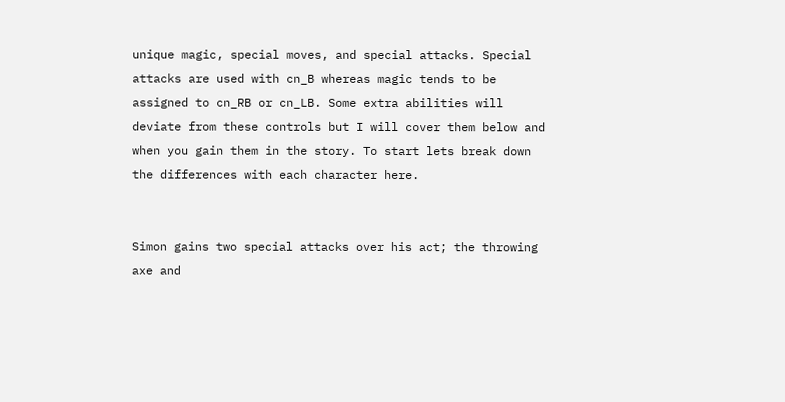unique magic, special moves, and special attacks. Special attacks are used with cn_B whereas magic tends to be assigned to cn_RB or cn_LB. Some extra abilities will deviate from these controls but I will cover them below and when you gain them in the story. To start lets break down the differences with each character here.


Simon gains two special attacks over his act; the throwing axe and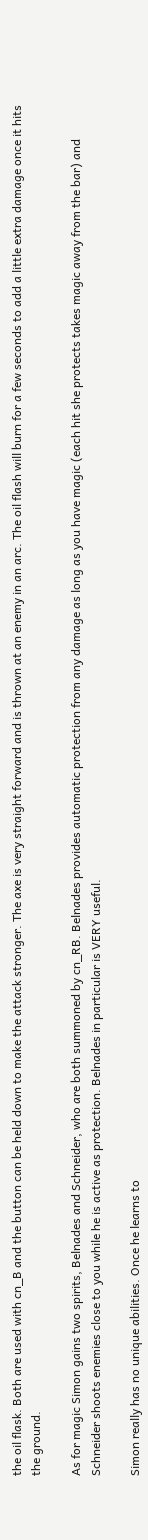the oil flask. Both are used with cn_B and the button can be held down to make the attack stronger. The axe is very straight forward and is thrown at an enemy in an arc. The oil flash will burn for a few seconds to add a little extra damage once it hits the ground.

As for magic Simon gains two spirits, Belnades and Schneider, who are both summoned by cn_RB. Belnades provides automatic protection from any damage as long as you have magic (each hit she protects takes magic away from the bar) and Schneider shoots enemies close to you while he is active as protection. Belnades in particular is VERY useful.

Simon really has no unique abilities. Once he learns to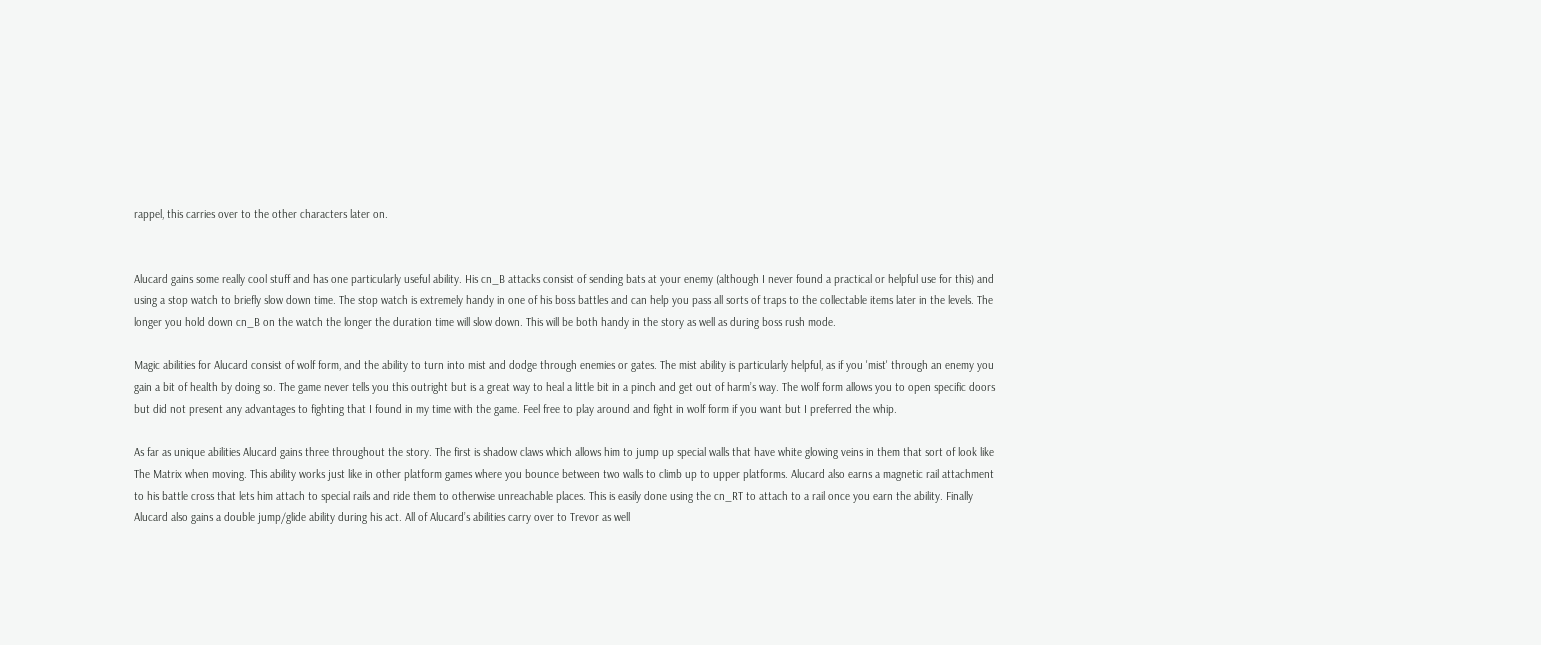rappel, this carries over to the other characters later on.


Alucard gains some really cool stuff and has one particularly useful ability. His cn_B attacks consist of sending bats at your enemy (although I never found a practical or helpful use for this) and using a stop watch to briefly slow down time. The stop watch is extremely handy in one of his boss battles and can help you pass all sorts of traps to the collectable items later in the levels. The longer you hold down cn_B on the watch the longer the duration time will slow down. This will be both handy in the story as well as during boss rush mode.

Magic abilities for Alucard consist of wolf form, and the ability to turn into mist and dodge through enemies or gates. The mist ability is particularly helpful, as if you 'mist' through an enemy you gain a bit of health by doing so. The game never tells you this outright but is a great way to heal a little bit in a pinch and get out of harm’s way. The wolf form allows you to open specific doors but did not present any advantages to fighting that I found in my time with the game. Feel free to play around and fight in wolf form if you want but I preferred the whip.

As far as unique abilities Alucard gains three throughout the story. The first is shadow claws which allows him to jump up special walls that have white glowing veins in them that sort of look like The Matrix when moving. This ability works just like in other platform games where you bounce between two walls to climb up to upper platforms. Alucard also earns a magnetic rail attachment to his battle cross that lets him attach to special rails and ride them to otherwise unreachable places. This is easily done using the cn_RT to attach to a rail once you earn the ability. Finally Alucard also gains a double jump/glide ability during his act. All of Alucard’s abilities carry over to Trevor as well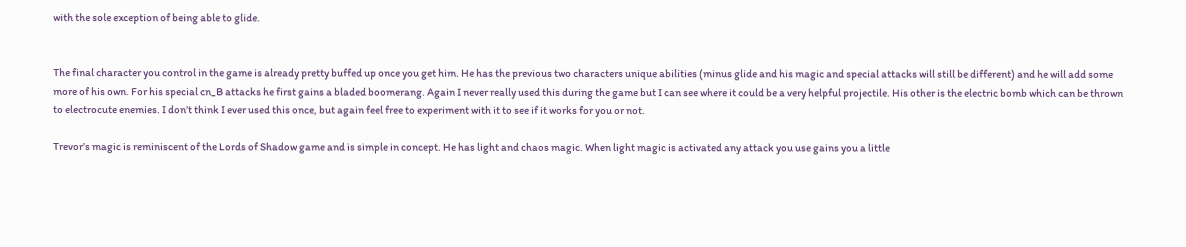with the sole exception of being able to glide.


The final character you control in the game is already pretty buffed up once you get him. He has the previous two characters unique abilities (minus glide and his magic and special attacks will still be different) and he will add some more of his own. For his special cn_B attacks he first gains a bladed boomerang. Again I never really used this during the game but I can see where it could be a very helpful projectile. His other is the electric bomb which can be thrown to electrocute enemies. I don’t think I ever used this once, but again feel free to experiment with it to see if it works for you or not.

Trevor’s magic is reminiscent of the Lords of Shadow game and is simple in concept. He has light and chaos magic. When light magic is activated any attack you use gains you a little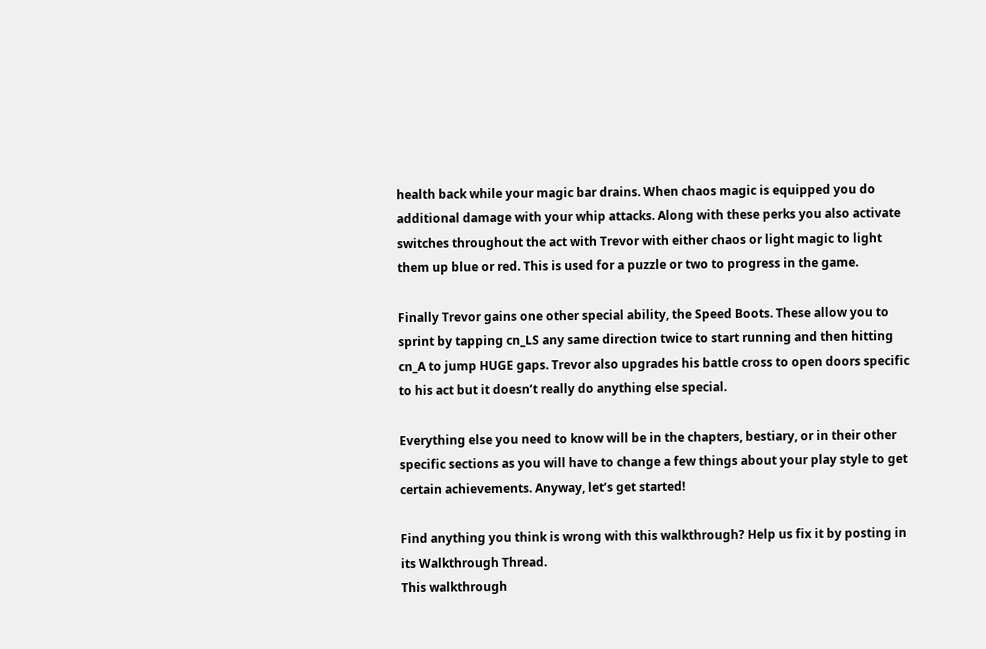health back while your magic bar drains. When chaos magic is equipped you do additional damage with your whip attacks. Along with these perks you also activate switches throughout the act with Trevor with either chaos or light magic to light them up blue or red. This is used for a puzzle or two to progress in the game.

Finally Trevor gains one other special ability, the Speed Boots. These allow you to sprint by tapping cn_LS any same direction twice to start running and then hitting cn_A to jump HUGE gaps. Trevor also upgrades his battle cross to open doors specific to his act but it doesn’t really do anything else special.

Everything else you need to know will be in the chapters, bestiary, or in their other specific sections as you will have to change a few things about your play style to get certain achievements. Anyway, let’s get started!

Find anything you think is wrong with this walkthrough? Help us fix it by posting in its Walkthrough Thread.
This walkthrough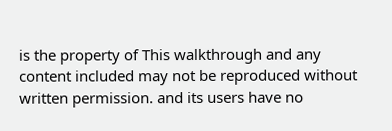is the property of This walkthrough and any content included may not be reproduced without written permission. and its users have no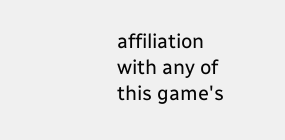affiliation with any of this game's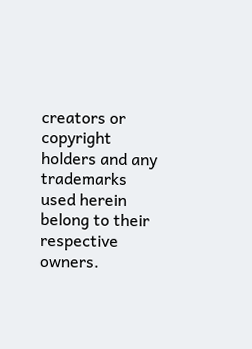creators or copyright holders and any trademarks used herein belong to their respective owners.